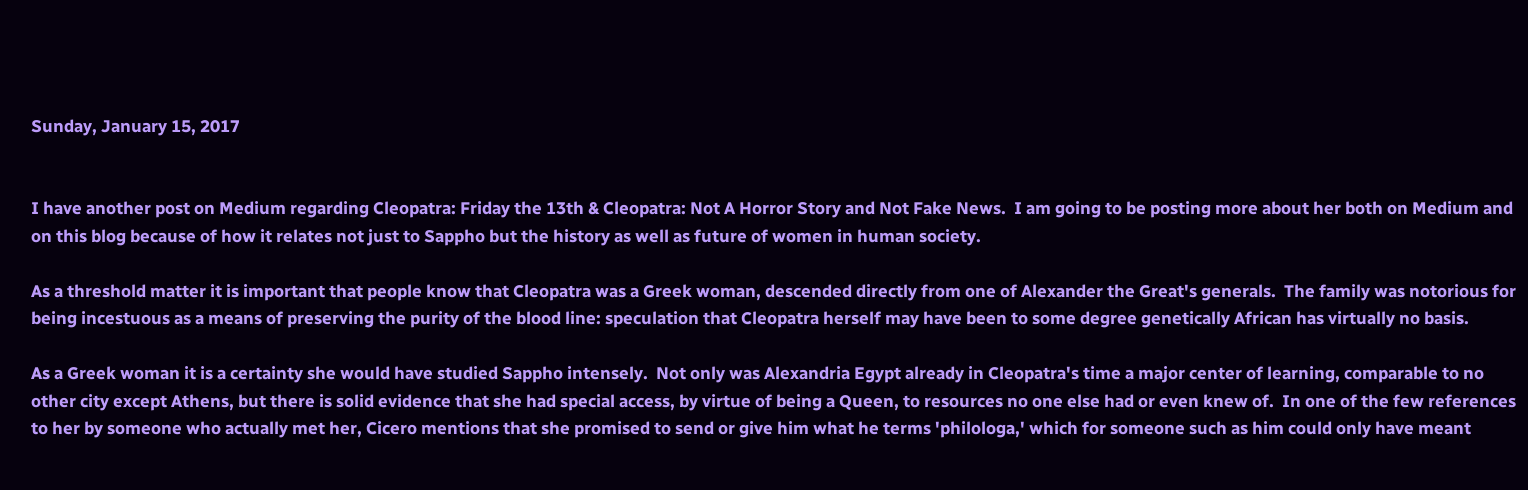Sunday, January 15, 2017


I have another post on Medium regarding Cleopatra: Friday the 13th & Cleopatra: Not A Horror Story and Not Fake News.  I am going to be posting more about her both on Medium and on this blog because of how it relates not just to Sappho but the history as well as future of women in human society.

As a threshold matter it is important that people know that Cleopatra was a Greek woman, descended directly from one of Alexander the Great's generals.  The family was notorious for being incestuous as a means of preserving the purity of the blood line: speculation that Cleopatra herself may have been to some degree genetically African has virtually no basis.

As a Greek woman it is a certainty she would have studied Sappho intensely.  Not only was Alexandria Egypt already in Cleopatra's time a major center of learning, comparable to no other city except Athens, but there is solid evidence that she had special access, by virtue of being a Queen, to resources no one else had or even knew of.  In one of the few references to her by someone who actually met her, Cicero mentions that she promised to send or give him what he terms 'philologa,' which for someone such as him could only have meant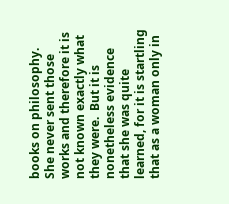books on philosophy.  She never sent those works and therefore it is not known exactly what they were.  But it is nonetheless evidence that she was quite learned, for it is startling that as a woman only in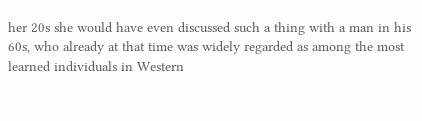her 20s she would have even discussed such a thing with a man in his 60s, who already at that time was widely regarded as among the most learned individuals in Western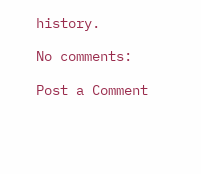history.

No comments:

Post a Comment